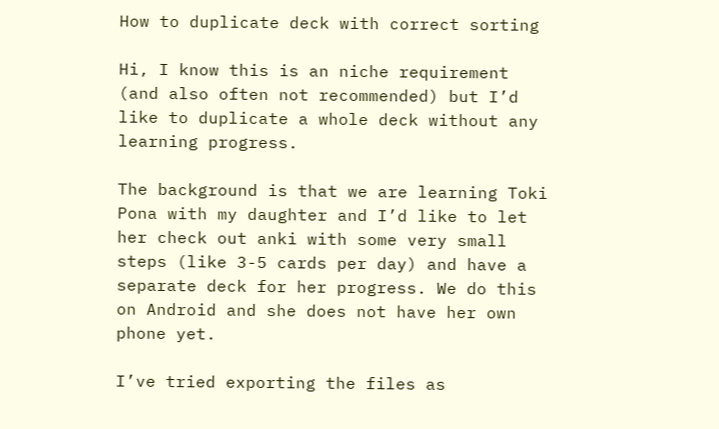How to duplicate deck with correct sorting

Hi, I know this is an niche requirement (and also often not recommended) but I’d like to duplicate a whole deck without any learning progress.

The background is that we are learning Toki Pona with my daughter and I’d like to let her check out anki with some very small steps (like 3-5 cards per day) and have a separate deck for her progress. We do this on Android and she does not have her own phone yet.

I’ve tried exporting the files as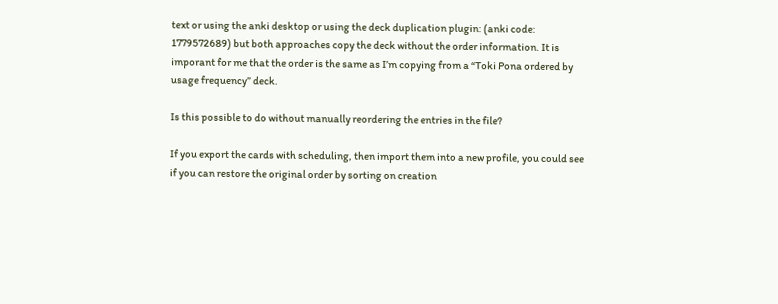text or using the anki desktop or using the deck duplication plugin: (anki code: 1779572689) but both approaches copy the deck without the order information. It is imporant for me that the order is the same as I’m copying from a “Toki Pona ordered by usage frequency” deck.

Is this possible to do without manually reordering the entries in the file?

If you export the cards with scheduling, then import them into a new profile, you could see if you can restore the original order by sorting on creation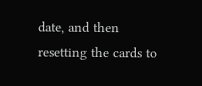date, and then resetting the cards to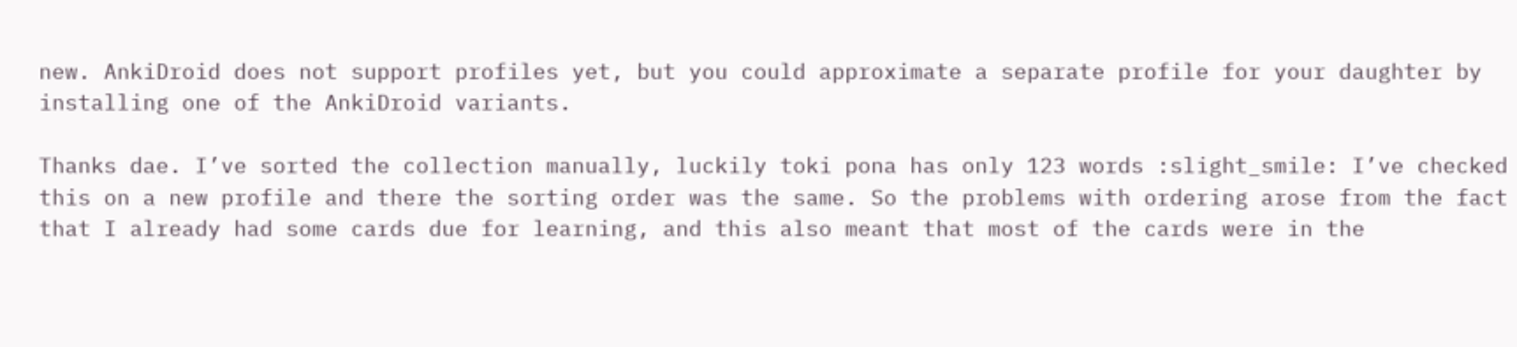new. AnkiDroid does not support profiles yet, but you could approximate a separate profile for your daughter by installing one of the AnkiDroid variants.

Thanks dae. I’ve sorted the collection manually, luckily toki pona has only 123 words :slight_smile: I’ve checked this on a new profile and there the sorting order was the same. So the problems with ordering arose from the fact that I already had some cards due for learning, and this also meant that most of the cards were in the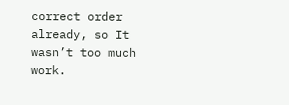correct order already, so It wasn’t too much work.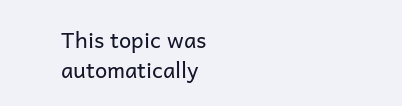This topic was automatically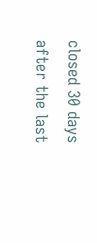closed 30 days after the last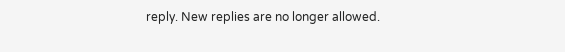reply. New replies are no longer allowed.